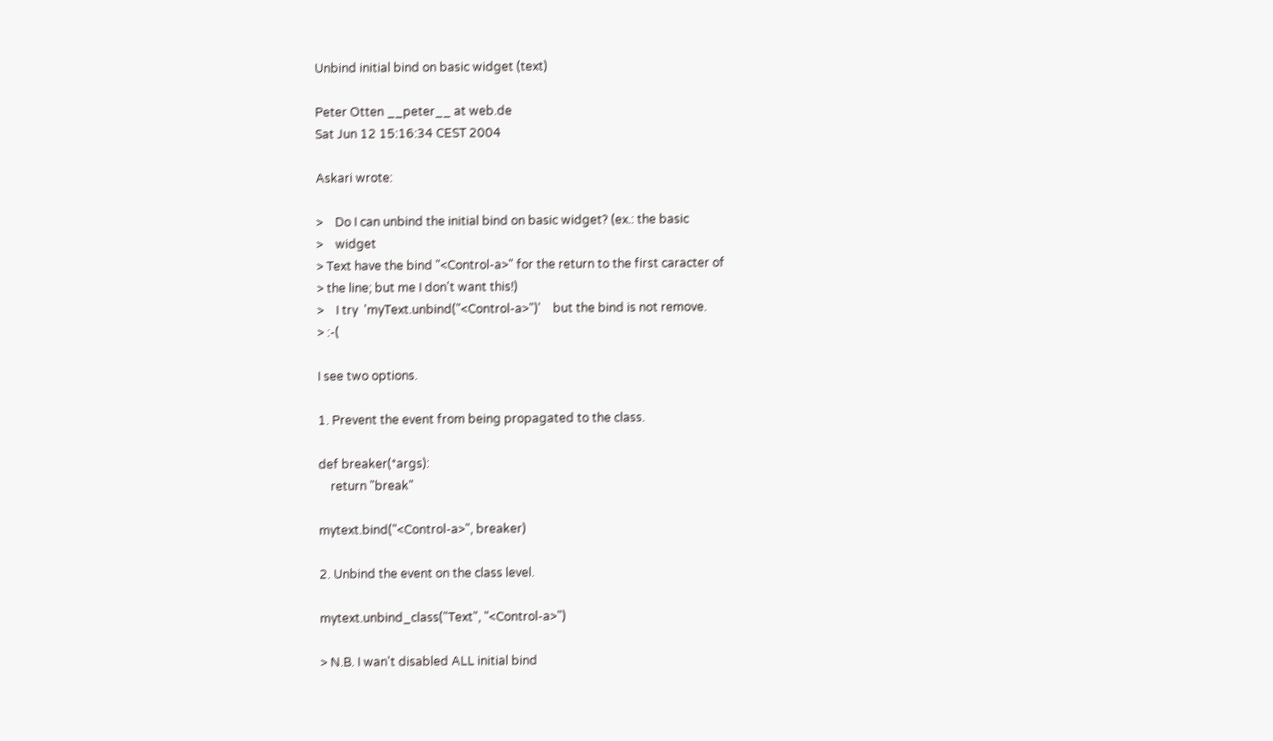Unbind initial bind on basic widget (text)

Peter Otten __peter__ at web.de
Sat Jun 12 15:16:34 CEST 2004

Askari wrote:

>    Do I can unbind the initial bind on basic widget? (ex.: the basic
>    widget
> Text have the bind "<Control-a>" for the return to the first caracter of
> the line; but me I don't want this!)
>    I try  'myText.unbind("<Control-a>")'    but the bind is not remove.
> :-(

I see two options.

1. Prevent the event from being propagated to the class.

def breaker(*args):
    return "break"

mytext.bind("<Control-a>", breaker)

2. Unbind the event on the class level.

mytext.unbind_class("Text", "<Control-a>")

> N.B. I wan't disabled ALL initial bind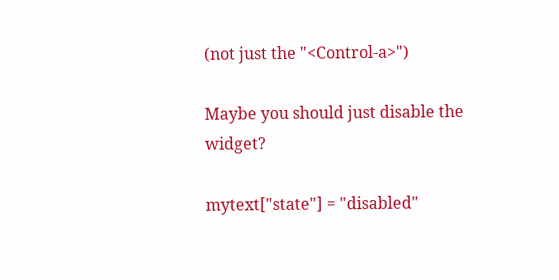(not just the "<Control-a>")

Maybe you should just disable the widget?

mytext["state"] = "disabled"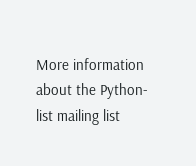More information about the Python-list mailing list